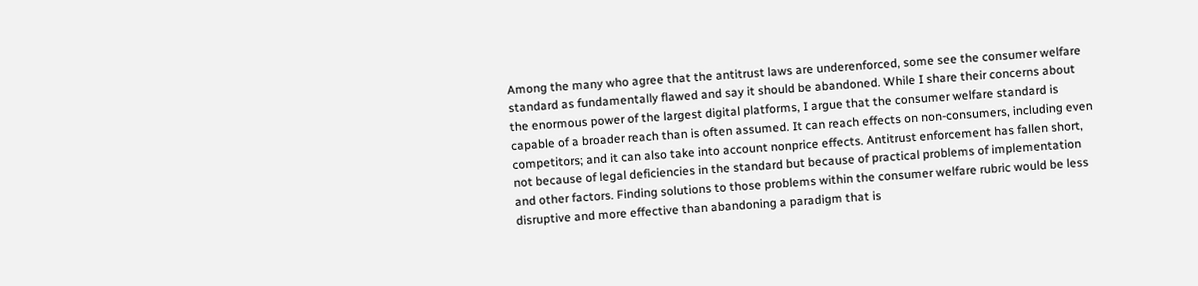Among the many who agree that the antitrust laws are underenforced, some see the consumer welfare standard as fundamentally flawed and say it should be abandoned. While I share their concerns about the enormous power of the largest digital platforms, I argue that the consumer welfare standard is capable of a broader reach than is often assumed. It can reach effects on non-consumers, including even competitors; and it can also take into account nonprice effects. Antitrust enforcement has fallen short, not because of legal deficiencies in the standard but because of practical problems of implementation and other factors. Finding solutions to those problems within the consumer welfare rubric would be less disruptive and more effective than abandoning a paradigm that is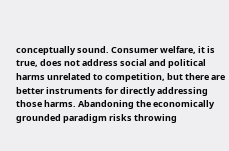conceptually sound. Consumer welfare, it is true, does not address social and political harms unrelated to competition, but there are better instruments for directly addressing those harms. Abandoning the economically grounded paradigm risks throwing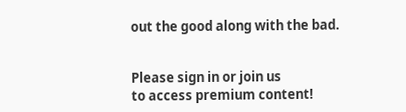out the good along with the bad.


Please sign in or join us
to access premium content!